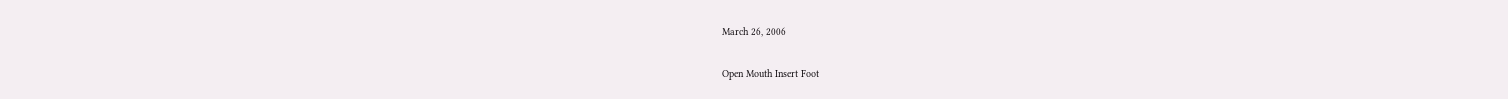March 26, 2006

Open Mouth Insert Foot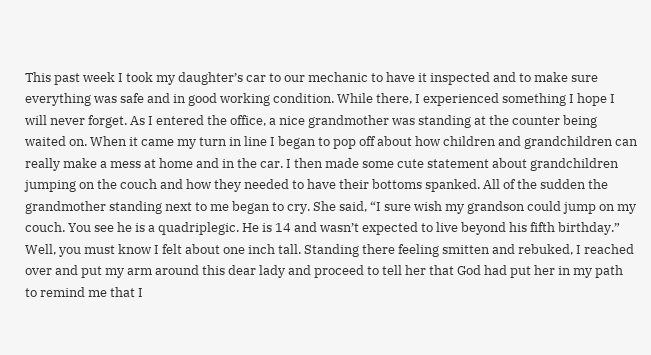This past week I took my daughter’s car to our mechanic to have it inspected and to make sure everything was safe and in good working condition. While there, I experienced something I hope I will never forget. As I entered the office, a nice grandmother was standing at the counter being waited on. When it came my turn in line I began to pop off about how children and grandchildren can really make a mess at home and in the car. I then made some cute statement about grandchildren jumping on the couch and how they needed to have their bottoms spanked. All of the sudden the grandmother standing next to me began to cry. She said, “I sure wish my grandson could jump on my couch. You see he is a quadriplegic. He is 14 and wasn’t expected to live beyond his fifth birthday.” Well, you must know I felt about one inch tall. Standing there feeling smitten and rebuked, I reached over and put my arm around this dear lady and proceed to tell her that God had put her in my path to remind me that I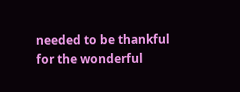needed to be thankful for the wonderful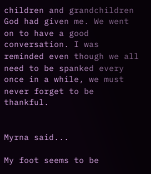children and grandchildren God had given me. We went on to have a good conversation. I was reminded even though we all need to be spanked every once in a while, we must never forget to be thankful.


Myrna said...

My foot seems to be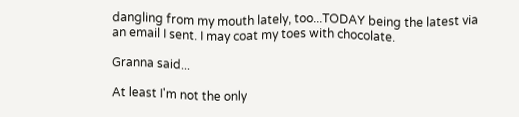dangling from my mouth lately, too...TODAY being the latest via an email I sent. I may coat my toes with chocolate.

Granna said...

At least I'm not the only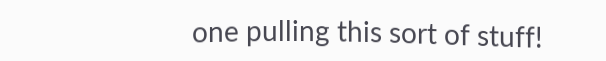one pulling this sort of stuff!